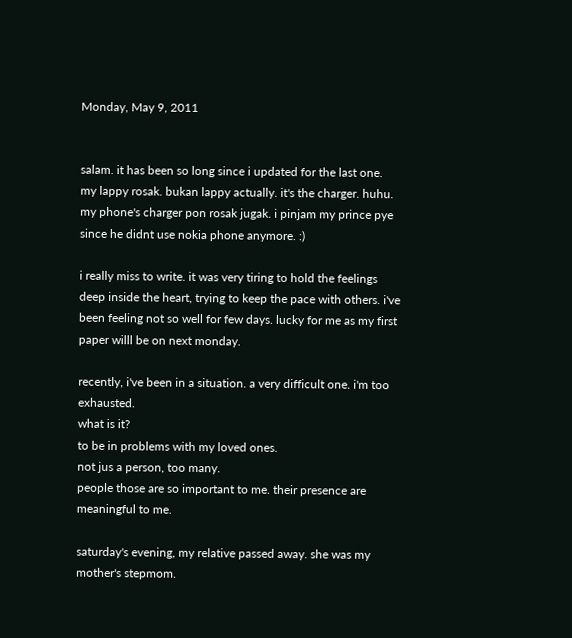Monday, May 9, 2011


salam. it has been so long since i updated for the last one.
my lappy rosak. bukan lappy actually. it's the charger. huhu.
my phone's charger pon rosak jugak. i pinjam my prince pye since he didnt use nokia phone anymore. :)

i really miss to write. it was very tiring to hold the feelings deep inside the heart, trying to keep the pace with others. i've been feeling not so well for few days. lucky for me as my first paper willl be on next monday.

recently, i've been in a situation. a very difficult one. i'm too exhausted.
what is it?
to be in problems with my loved ones.
not jus a person, too many.
people those are so important to me. their presence are meaningful to me.

saturday's evening, my relative passed away. she was my mother's stepmom.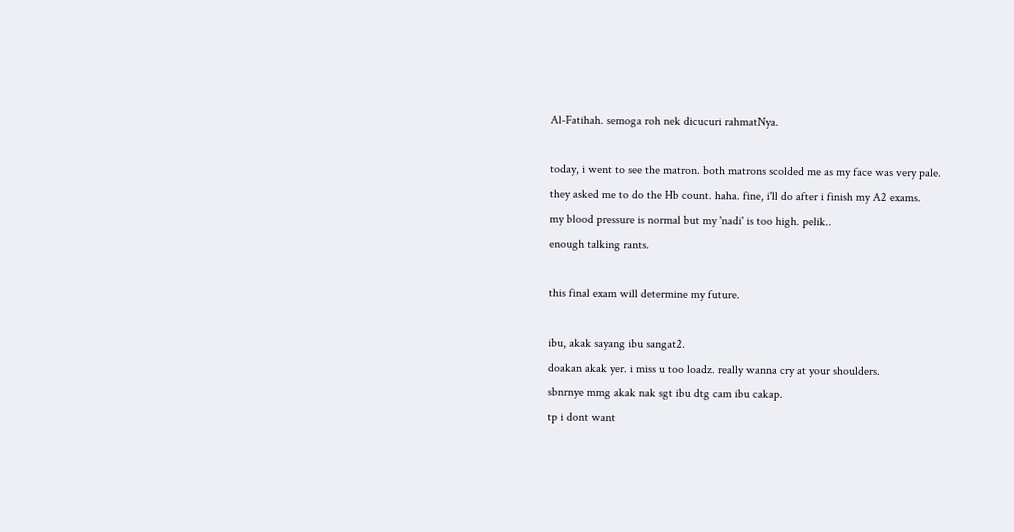Al-Fatihah. semoga roh nek dicucuri rahmatNya.

today, i went to see the matron. both matrons scolded me as my face was very pale.
they asked me to do the Hb count. haha. fine, i'll do after i finish my A2 exams.
my blood pressure is normal but my 'nadi' is too high. pelik..
enough talking rants.

this final exam will determine my future.

ibu, akak sayang ibu sangat2.
doakan akak yer. i miss u too loadz. really wanna cry at your shoulders.
sbnrnye mmg akak nak sgt ibu dtg cam ibu cakap.
tp i dont want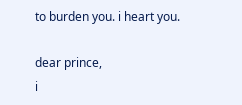to burden you. i heart you.

dear prince,
i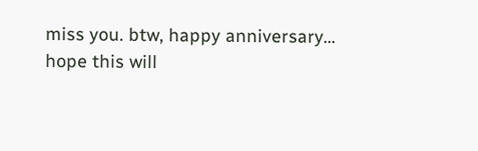miss you. btw, happy anniversary... hope this will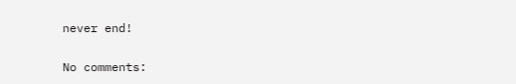never end!


No comments: